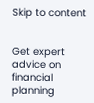Skip to content


Get expert advice on financial planning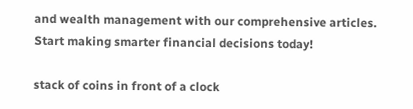and wealth management with our comprehensive articles. Start making smarter financial decisions today!

stack of coins in front of a clock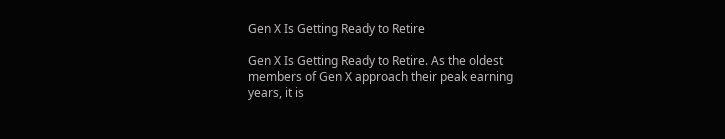Gen X Is Getting Ready to Retire

Gen X Is Getting Ready to Retire. As the oldest members of Gen X approach their peak earning years, it is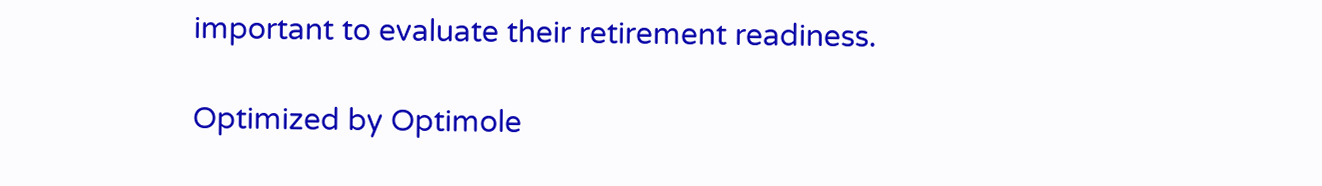important to evaluate their retirement readiness.

Optimized by Optimole